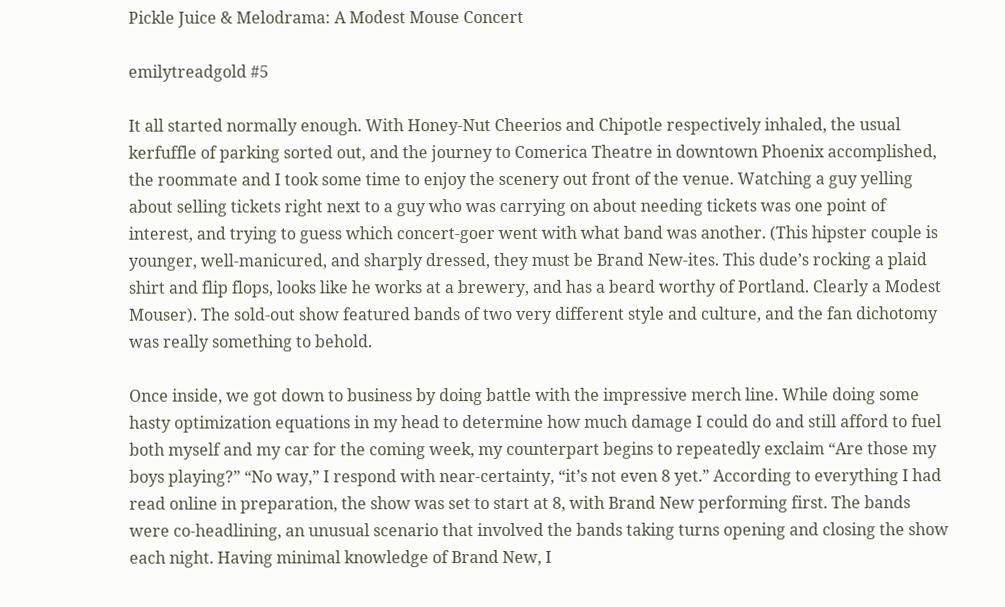Pickle Juice & Melodrama: A Modest Mouse Concert

emilytreadgold #5

It all started normally enough. With Honey-Nut Cheerios and Chipotle respectively inhaled, the usual kerfuffle of parking sorted out, and the journey to Comerica Theatre in downtown Phoenix accomplished, the roommate and I took some time to enjoy the scenery out front of the venue. Watching a guy yelling about selling tickets right next to a guy who was carrying on about needing tickets was one point of interest, and trying to guess which concert-goer went with what band was another. (This hipster couple is younger, well-manicured, and sharply dressed, they must be Brand New-ites. This dude’s rocking a plaid shirt and flip flops, looks like he works at a brewery, and has a beard worthy of Portland. Clearly a Modest Mouser). The sold-out show featured bands of two very different style and culture, and the fan dichotomy was really something to behold.

Once inside, we got down to business by doing battle with the impressive merch line. While doing some hasty optimization equations in my head to determine how much damage I could do and still afford to fuel both myself and my car for the coming week, my counterpart begins to repeatedly exclaim “Are those my boys playing?” “No way,” I respond with near-certainty, “it’s not even 8 yet.” According to everything I had read online in preparation, the show was set to start at 8, with Brand New performing first. The bands were co-headlining, an unusual scenario that involved the bands taking turns opening and closing the show each night. Having minimal knowledge of Brand New, I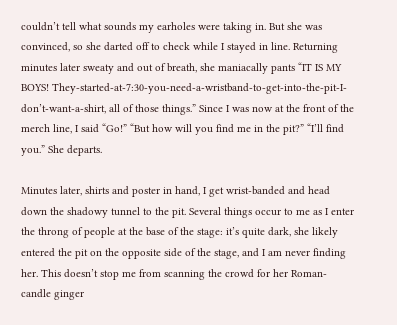couldn’t tell what sounds my earholes were taking in. But she was convinced, so she darted off to check while I stayed in line. Returning minutes later sweaty and out of breath, she maniacally pants “IT IS MY BOYS! They-started-at-7:30-you-need-a-wristband-to-get-into-the-pit-I-don’t-want-a-shirt, all of those things.” Since I was now at the front of the merch line, I said “Go!” “But how will you find me in the pit?” “I’ll find you.” She departs.

Minutes later, shirts and poster in hand, I get wrist-banded and head down the shadowy tunnel to the pit. Several things occur to me as I enter the throng of people at the base of the stage: it’s quite dark, she likely entered the pit on the opposite side of the stage, and I am never finding her. This doesn’t stop me from scanning the crowd for her Roman-candle ginger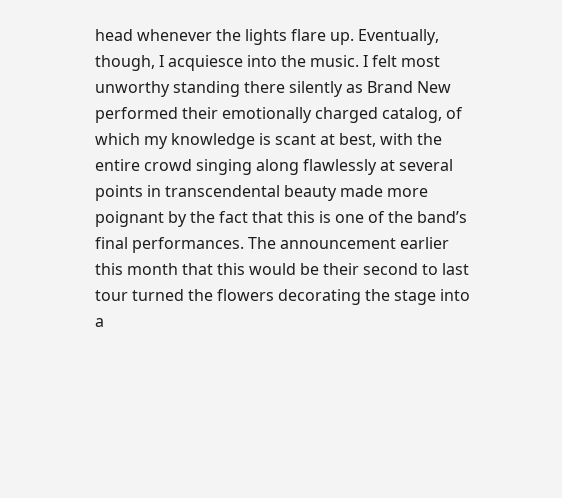head whenever the lights flare up. Eventually, though, I acquiesce into the music. I felt most unworthy standing there silently as Brand New performed their emotionally charged catalog, of which my knowledge is scant at best, with the entire crowd singing along flawlessly at several points in transcendental beauty made more poignant by the fact that this is one of the band’s final performances. The announcement earlier this month that this would be their second to last tour turned the flowers decorating the stage into a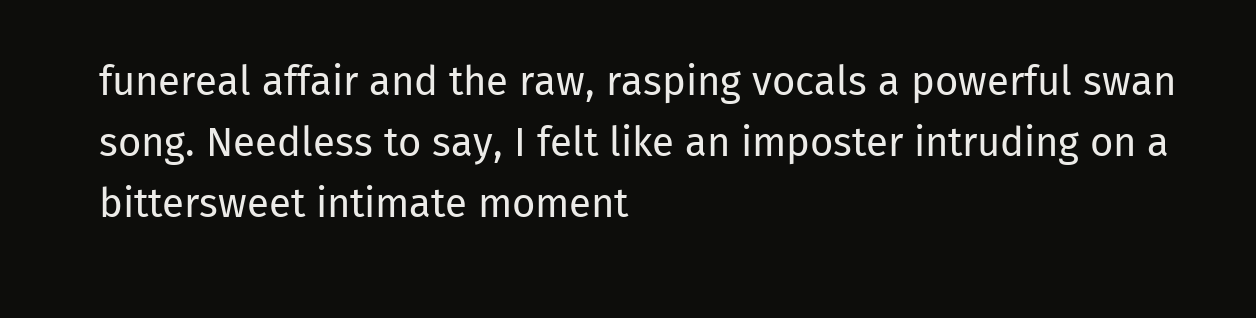funereal affair and the raw, rasping vocals a powerful swan song. Needless to say, I felt like an imposter intruding on a bittersweet intimate moment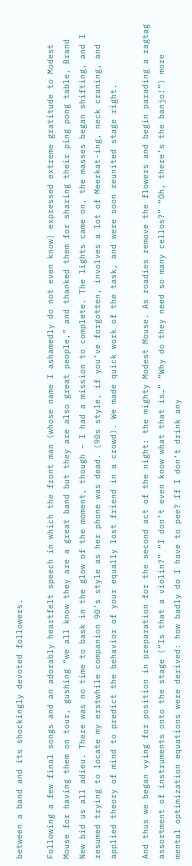between a band and its shockingly devoted followers.

Following a few final songs and an adorably heartfelt speech in which the front man (whose name I ashamedly do not even know) expressed extreme gratitude to Modest Mouse for having them on tour, gushing “we all know they are a great band but they are also great people,” and thanked them for sharing their ping pong table, Brand New bid us all adieu. There was no time to bask in the glow of the moment, though – I had a mission to complete. The lights came on, the masses began shifting, and I resumed trying to locate my erstwhile companion 90’s style as her phone was dead. (90s style, if you’ve forgotten, involves a lot of Meerkat-ing, neck craning, and applied theory of mind to predict the behavior of your equally lost friend in a crowd). We made quick work of the task, and were soon reunited stage right.

And thus we began vying for position in preparation for the second act of the night: the mighty Modest Mouse. As roadies remove the flowers and begin parading a ragtag assortment of instruments onto the stage (“Is that a violin?” “I don’t even know what that is…” “Why do they need so many cellos?” “Oh, there’s the banjo!”) more mental optimization equations were derived: how badly do I have to pee? If I don’t drink any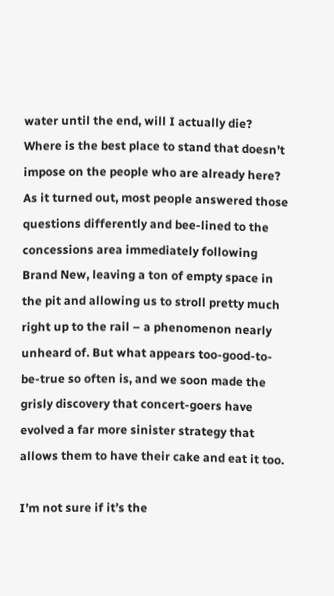water until the end, will I actually die? Where is the best place to stand that doesn’t impose on the people who are already here? As it turned out, most people answered those questions differently and bee-lined to the concessions area immediately following Brand New, leaving a ton of empty space in the pit and allowing us to stroll pretty much right up to the rail – a phenomenon nearly unheard of. But what appears too-good-to-be-true so often is, and we soon made the grisly discovery that concert-goers have evolved a far more sinister strategy that allows them to have their cake and eat it too.

I’m not sure if it’s the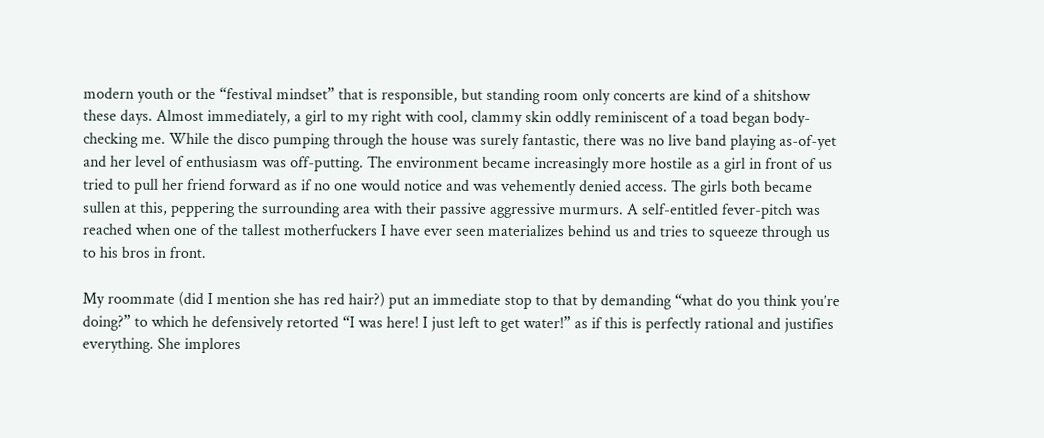modern youth or the “festival mindset” that is responsible, but standing room only concerts are kind of a shitshow these days. Almost immediately, a girl to my right with cool, clammy skin oddly reminiscent of a toad began body-checking me. While the disco pumping through the house was surely fantastic, there was no live band playing as-of-yet and her level of enthusiasm was off-putting. The environment became increasingly more hostile as a girl in front of us tried to pull her friend forward as if no one would notice and was vehemently denied access. The girls both became sullen at this, peppering the surrounding area with their passive aggressive murmurs. A self-entitled fever-pitch was reached when one of the tallest motherfuckers I have ever seen materializes behind us and tries to squeeze through us to his bros in front.

My roommate (did I mention she has red hair?) put an immediate stop to that by demanding “what do you think you’re doing?” to which he defensively retorted “I was here! I just left to get water!” as if this is perfectly rational and justifies everything. She implores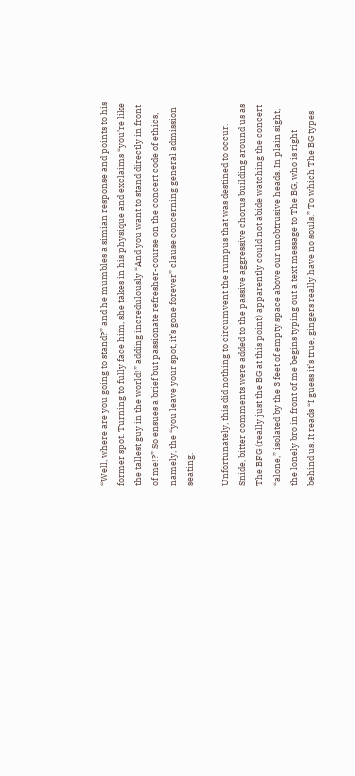“Well, where are you going to stand?” and he mumbles a simian response and points to his former spot. Turning to fully face him, she takes in his physique and exclaims “you’re like the tallest guy in the world!” adding incredulously “And you want to stand directly in front of me!?” So ensues a brief but passionate refresher-course on the concert code of ethics, namely, the “you leave your spot, it’s gone forever” clause concerning general admission seating.

Unfortunately, this did nothing to circumvent the rumpus that was destined to occur. Snide, bitter comments were added to the passive aggressive chorus building around us as The BFG (really just the BG at this point) apparently could not abide watching the concert “alone,” isolated by the 3 feet of empty space above our unobtrusive heads. In plain sight, the lonely bro in front of me begins typing out a text message to The BG, who is right behind us. It reads “I guess it’s true, gingers really have no souls.” To which The BG types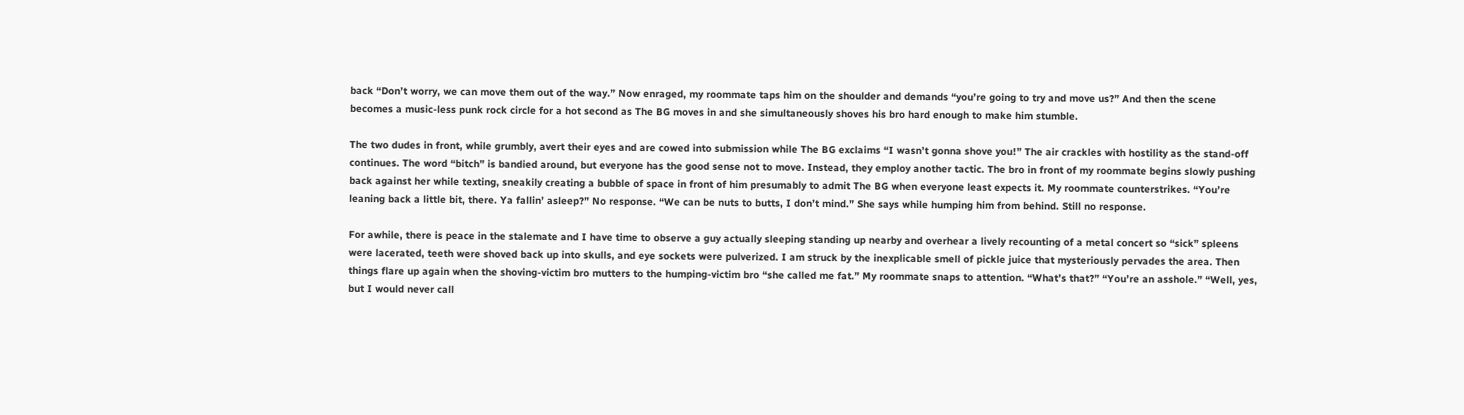back “Don’t worry, we can move them out of the way.” Now enraged, my roommate taps him on the shoulder and demands “you’re going to try and move us?” And then the scene becomes a music-less punk rock circle for a hot second as The BG moves in and she simultaneously shoves his bro hard enough to make him stumble.

The two dudes in front, while grumbly, avert their eyes and are cowed into submission while The BG exclaims “I wasn’t gonna shove you!” The air crackles with hostility as the stand-off continues. The word “bitch” is bandied around, but everyone has the good sense not to move. Instead, they employ another tactic. The bro in front of my roommate begins slowly pushing back against her while texting, sneakily creating a bubble of space in front of him presumably to admit The BG when everyone least expects it. My roommate counterstrikes. “You’re leaning back a little bit, there. Ya fallin’ asleep?” No response. “We can be nuts to butts, I don’t mind.” She says while humping him from behind. Still no response.

For awhile, there is peace in the stalemate and I have time to observe a guy actually sleeping standing up nearby and overhear a lively recounting of a metal concert so “sick” spleens were lacerated, teeth were shoved back up into skulls, and eye sockets were pulverized. I am struck by the inexplicable smell of pickle juice that mysteriously pervades the area. Then things flare up again when the shoving-victim bro mutters to the humping-victim bro “she called me fat.” My roommate snaps to attention. “What’s that?” “You’re an asshole.” “Well, yes, but I would never call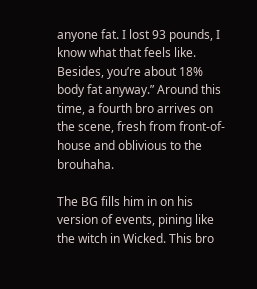anyone fat. I lost 93 pounds, I know what that feels like. Besides, you’re about 18% body fat anyway.” Around this time, a fourth bro arrives on the scene, fresh from front-of-house and oblivious to the brouhaha.

The BG fills him in on his version of events, pining like the witch in Wicked. This bro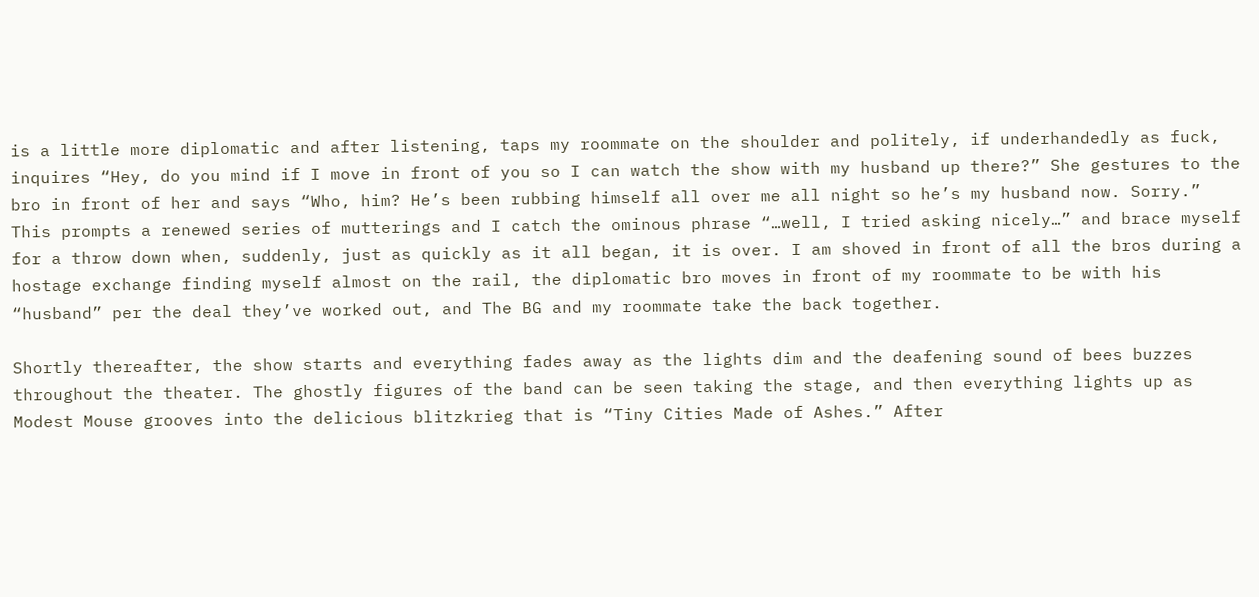is a little more diplomatic and after listening, taps my roommate on the shoulder and politely, if underhandedly as fuck, inquires “Hey, do you mind if I move in front of you so I can watch the show with my husband up there?” She gestures to the bro in front of her and says “Who, him? He’s been rubbing himself all over me all night so he’s my husband now. Sorry.” This prompts a renewed series of mutterings and I catch the ominous phrase “…well, I tried asking nicely…” and brace myself for a throw down when, suddenly, just as quickly as it all began, it is over. I am shoved in front of all the bros during a hostage exchange finding myself almost on the rail, the diplomatic bro moves in front of my roommate to be with his “husband” per the deal they’ve worked out, and The BG and my roommate take the back together.

Shortly thereafter, the show starts and everything fades away as the lights dim and the deafening sound of bees buzzes throughout the theater. The ghostly figures of the band can be seen taking the stage, and then everything lights up as Modest Mouse grooves into the delicious blitzkrieg that is “Tiny Cities Made of Ashes.” After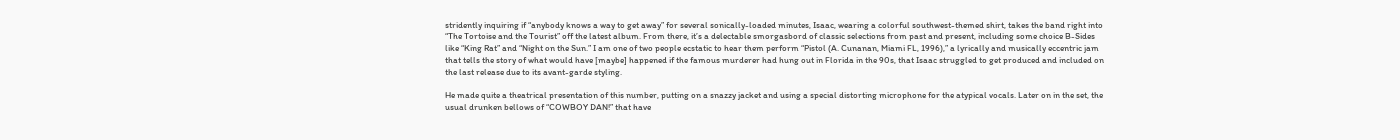stridently inquiring if “anybody knows a way to get away” for several sonically-loaded minutes, Isaac, wearing a colorful southwest-themed shirt, takes the band right into “The Tortoise and the Tourist” off the latest album. From there, it’s a delectable smorgasbord of classic selections from past and present, including some choice B-Sides like “King Rat” and “Night on the Sun.” I am one of two people ecstatic to hear them perform “Pistol (A. Cunanan, Miami FL, 1996),” a lyrically and musically eccentric jam that tells the story of what would have [maybe] happened if the famous murderer had hung out in Florida in the 90s, that Isaac struggled to get produced and included on the last release due to its avant-garde styling.

He made quite a theatrical presentation of this number, putting on a snazzy jacket and using a special distorting microphone for the atypical vocals. Later on in the set, the usual drunken bellows of “COWBOY DAN!” that have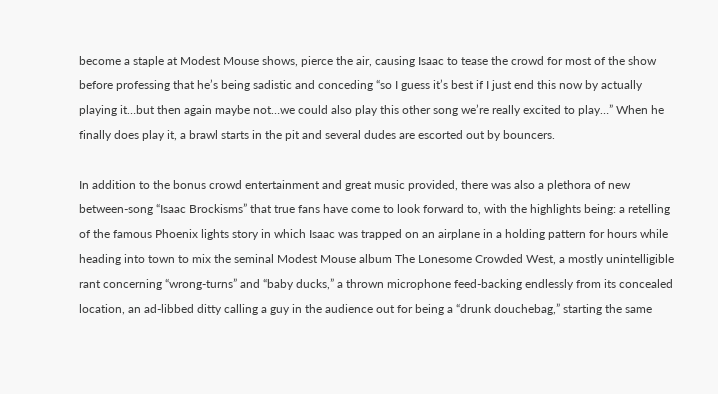become a staple at Modest Mouse shows, pierce the air, causing Isaac to tease the crowd for most of the show before professing that he’s being sadistic and conceding “so I guess it’s best if I just end this now by actually playing it…but then again maybe not…we could also play this other song we’re really excited to play…” When he finally does play it, a brawl starts in the pit and several dudes are escorted out by bouncers.

In addition to the bonus crowd entertainment and great music provided, there was also a plethora of new between-song “Isaac Brockisms” that true fans have come to look forward to, with the highlights being: a retelling of the famous Phoenix lights story in which Isaac was trapped on an airplane in a holding pattern for hours while heading into town to mix the seminal Modest Mouse album The Lonesome Crowded West, a mostly unintelligible rant concerning “wrong-turns” and “baby ducks,” a thrown microphone feed-backing endlessly from its concealed location, an ad-libbed ditty calling a guy in the audience out for being a “drunk douchebag,” starting the same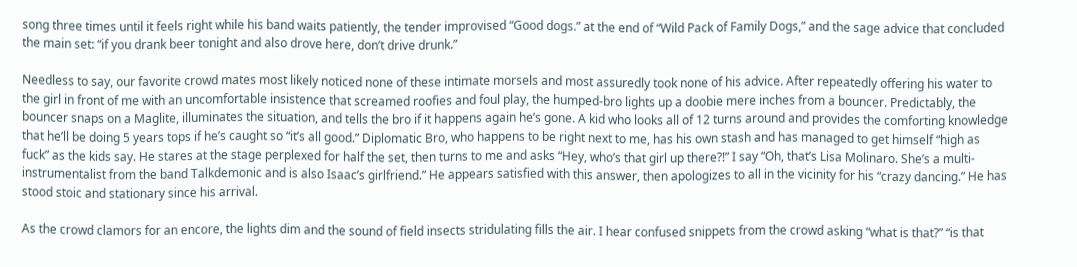song three times until it feels right while his band waits patiently, the tender improvised “Good dogs.” at the end of “Wild Pack of Family Dogs,” and the sage advice that concluded the main set: “if you drank beer tonight and also drove here, don’t drive drunk.”

Needless to say, our favorite crowd mates most likely noticed none of these intimate morsels and most assuredly took none of his advice. After repeatedly offering his water to the girl in front of me with an uncomfortable insistence that screamed roofies and foul play, the humped-bro lights up a doobie mere inches from a bouncer. Predictably, the bouncer snaps on a Maglite, illuminates the situation, and tells the bro if it happens again he’s gone. A kid who looks all of 12 turns around and provides the comforting knowledge that he’ll be doing 5 years tops if he’s caught so “it’s all good.” Diplomatic Bro, who happens to be right next to me, has his own stash and has managed to get himself “high as fuck” as the kids say. He stares at the stage perplexed for half the set, then turns to me and asks “Hey, who’s that girl up there?!” I say “Oh, that’s Lisa Molinaro. She’s a multi-instrumentalist from the band Talkdemonic and is also Isaac’s girlfriend.” He appears satisfied with this answer, then apologizes to all in the vicinity for his “crazy dancing.” He has stood stoic and stationary since his arrival.

As the crowd clamors for an encore, the lights dim and the sound of field insects stridulating fills the air. I hear confused snippets from the crowd asking “what is that?” “is that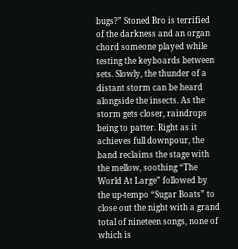bugs?” Stoned Bro is terrified of the darkness and an organ chord someone played while testing the keyboards between sets. Slowly, the thunder of a distant storm can be heard alongside the insects. As the storm gets closer, raindrops being to patter. Right as it achieves full downpour, the band reclaims the stage with the mellow, soothing “The World At Large” followed by the up-tempo “Sugar Boats” to close out the night with a grand total of nineteen songs, none of which is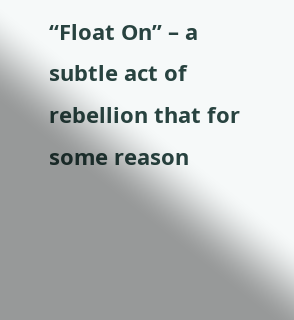“Float On” – a subtle act of rebellion that for some reason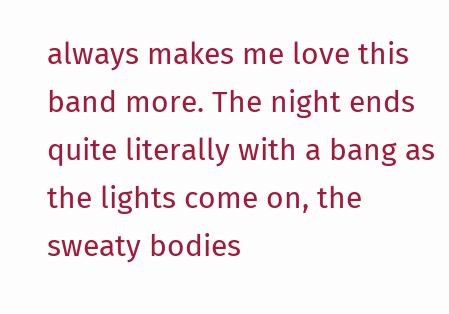always makes me love this band more. The night ends quite literally with a bang as the lights come on, the sweaty bodies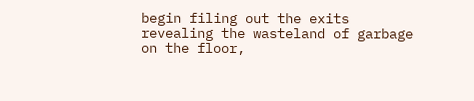begin filing out the exits revealing the wasteland of garbage on the floor,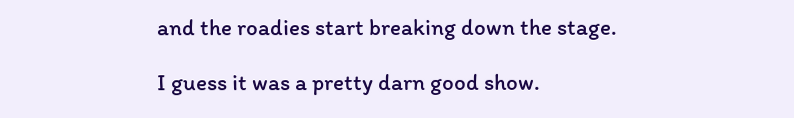and the roadies start breaking down the stage.

I guess it was a pretty darn good show.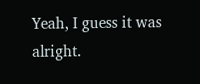Yeah, I guess it was alright.